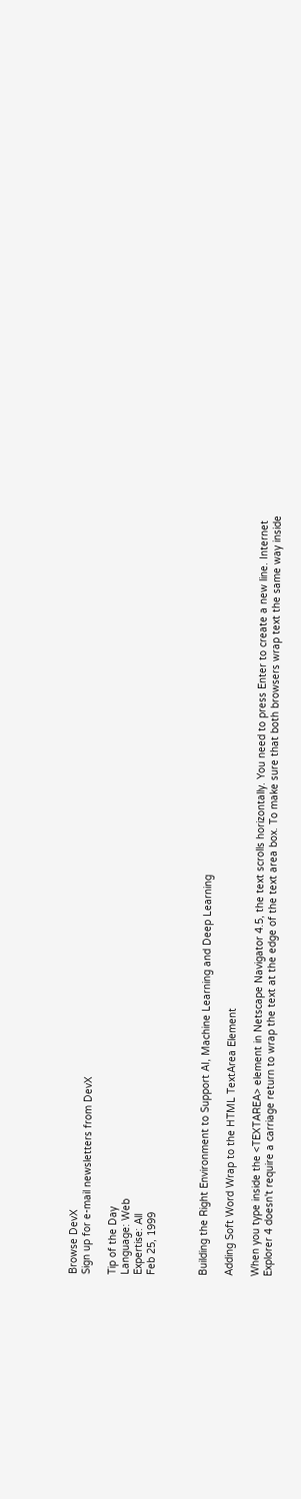Browse DevX
Sign up for e-mail newsletters from DevX

Tip of the Day
Language: Web
Expertise: All
Feb 25, 1999



Building the Right Environment to Support AI, Machine Learning and Deep Learning

Adding Soft Word Wrap to the HTML TextArea Element

When you type inside the <TEXTAREA> element in Netscape Navigator 4.5, the text scrolls horizontally. You need to press Enter to create a new line. Internet Explorer 4 doesn't require a carriage return to wrap the text at the edge of the text area box. To make sure that both browsers wrap text the same way inside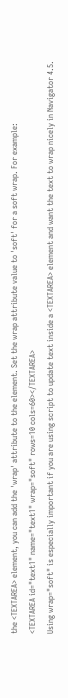the <TEXTAREA> element, you can add the 'wrap' attribute to the element. Set the wrap attribute value to 'soft' for a soft wrap. For example:
<TEXTAREA id="text1" name="text1" wrap="soft" rows=10 cols=60></TEXTAREA>
Using wrap="soft" is especially important if you are using script to update text inside a <TEXTAREA> element and want the text to wrap nicely in Navigator 4.5.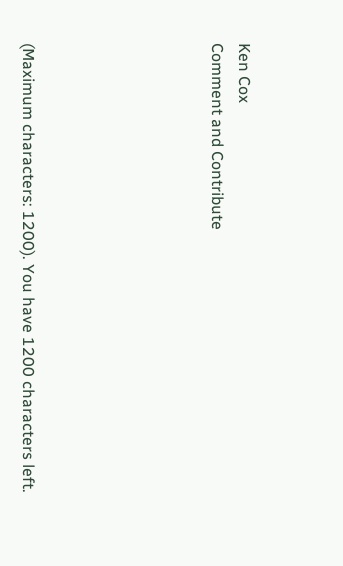Ken Cox
Comment and Contribute






(Maximum characters: 1200). You have 1200 characters left.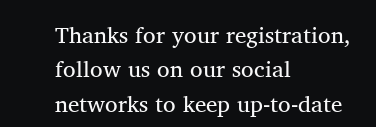Thanks for your registration, follow us on our social networks to keep up-to-date